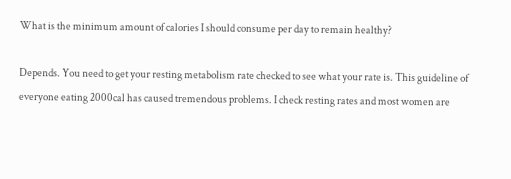What is the minimum amount of calories I should consume per day to remain healthy?

Depends. You need to get your resting metabolism rate checked to see what your rate is. This guideline of everyone eating 2000cal has caused tremendous problems. I check resting rates and most women are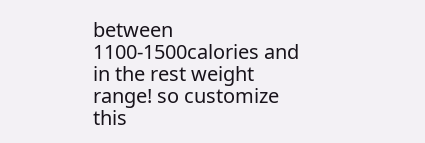between 1100-1500calories and in the rest weight range! so customize this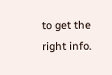to get the right info.